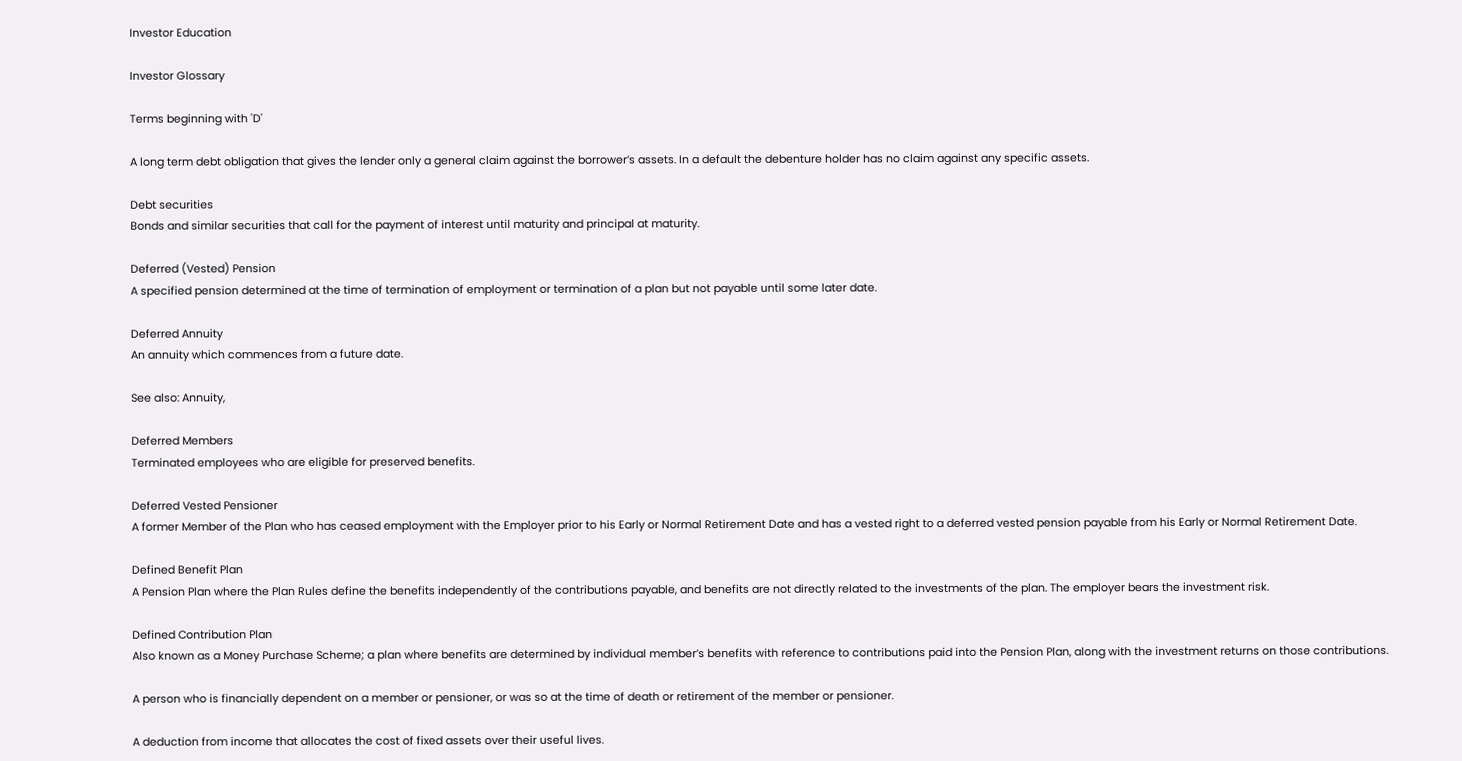Investor Education

Investor Glossary

Terms beginning with 'D'

A long term debt obligation that gives the lender only a general claim against the borrower’s assets. In a default the debenture holder has no claim against any specific assets.

Debt securities
Bonds and similar securities that call for the payment of interest until maturity and principal at maturity.

Deferred (Vested) Pension
A specified pension determined at the time of termination of employment or termination of a plan but not payable until some later date.

Deferred Annuity
An annuity which commences from a future date.

See also: Annuity,

Deferred Members
Terminated employees who are eligible for preserved benefits.

Deferred Vested Pensioner
A former Member of the Plan who has ceased employment with the Employer prior to his Early or Normal Retirement Date and has a vested right to a deferred vested pension payable from his Early or Normal Retirement Date.

Defined Benefit Plan
A Pension Plan where the Plan Rules define the benefits independently of the contributions payable, and benefits are not directly related to the investments of the plan. The employer bears the investment risk.

Defined Contribution Plan
Also known as a Money Purchase Scheme; a plan where benefits are determined by individual member’s benefits with reference to contributions paid into the Pension Plan, along with the investment returns on those contributions.

A person who is financially dependent on a member or pensioner, or was so at the time of death or retirement of the member or pensioner.

A deduction from income that allocates the cost of fixed assets over their useful lives.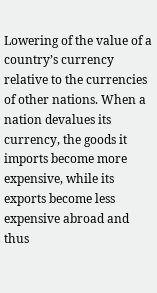Lowering of the value of a country’s currency relative to the currencies of other nations. When a nation devalues its currency, the goods it imports become more expensive, while its exports become less expensive abroad and thus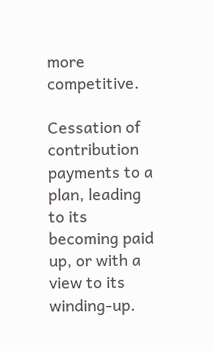more competitive.

Cessation of contribution payments to a plan, leading to its becoming paid up, or with a view to its winding-up.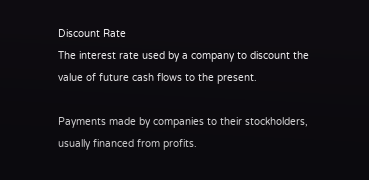Discount Rate
The interest rate used by a company to discount the value of future cash flows to the present.

Payments made by companies to their stockholders, usually financed from profits.